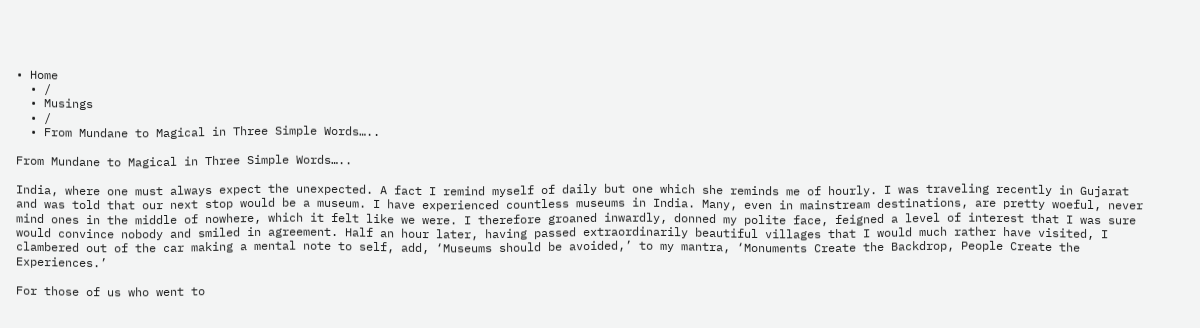• Home
  • /
  • Musings
  • /
  • From Mundane to Magical in Three Simple Words…..

From Mundane to Magical in Three Simple Words…..

India, where one must always expect the unexpected. A fact I remind myself of daily but one which she reminds me of hourly. I was traveling recently in Gujarat and was told that our next stop would be a museum. I have experienced countless museums in India. Many, even in mainstream destinations, are pretty woeful, never mind ones in the middle of nowhere, which it felt like we were. I therefore groaned inwardly, donned my polite face, feigned a level of interest that I was sure would convince nobody and smiled in agreement. Half an hour later, having passed extraordinarily beautiful villages that I would much rather have visited, I clambered out of the car making a mental note to self, add, ‘Museums should be avoided,’ to my mantra, ‘Monuments Create the Backdrop, People Create the Experiences.’

For those of us who went to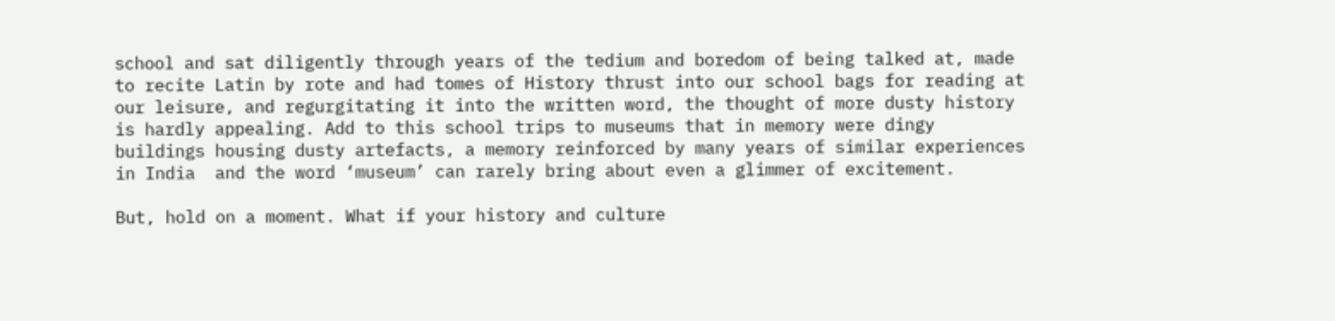school and sat diligently through years of the tedium and boredom of being talked at, made to recite Latin by rote and had tomes of History thrust into our school bags for reading at our leisure, and regurgitating it into the written word, the thought of more dusty history is hardly appealing. Add to this school trips to museums that in memory were dingy buildings housing dusty artefacts, a memory reinforced by many years of similar experiences in India  and the word ‘museum’ can rarely bring about even a glimmer of excitement.

But, hold on a moment. What if your history and culture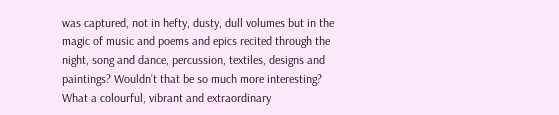was captured, not in hefty, dusty, dull volumes but in the magic of music and poems and epics recited through the night, song and dance, percussion, textiles, designs and paintings? Wouldn’t that be so much more interesting? What a colourful, vibrant and extraordinary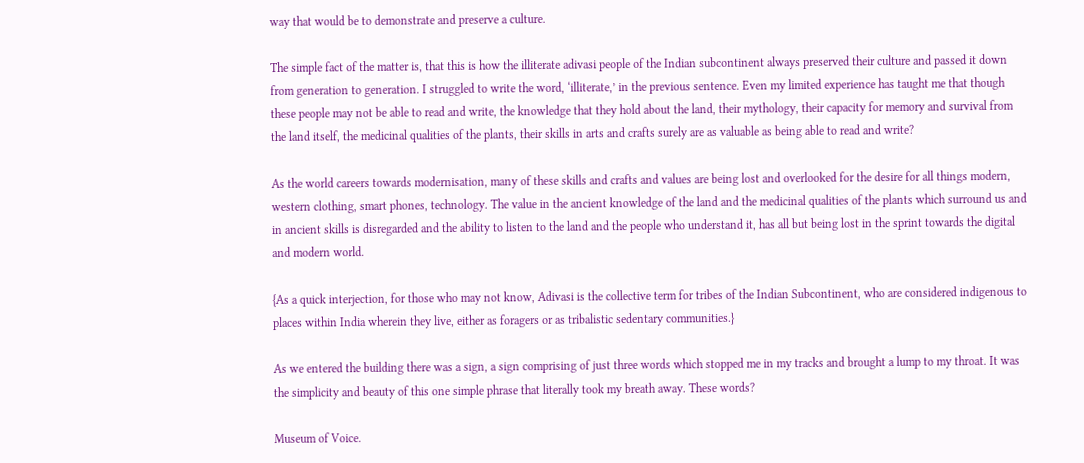way that would be to demonstrate and preserve a culture.

The simple fact of the matter is, that this is how the illiterate adivasi people of the Indian subcontinent always preserved their culture and passed it down from generation to generation. I struggled to write the word, ‘illiterate,’ in the previous sentence. Even my limited experience has taught me that though these people may not be able to read and write, the knowledge that they hold about the land, their mythology, their capacity for memory and survival from the land itself, the medicinal qualities of the plants, their skills in arts and crafts surely are as valuable as being able to read and write?

As the world careers towards modernisation, many of these skills and crafts and values are being lost and overlooked for the desire for all things modern, western clothing, smart phones, technology. The value in the ancient knowledge of the land and the medicinal qualities of the plants which surround us and in ancient skills is disregarded and the ability to listen to the land and the people who understand it, has all but being lost in the sprint towards the digital and modern world.

{As a quick interjection, for those who may not know, Adivasi is the collective term for tribes of the Indian Subcontinent, who are considered indigenous to places within India wherein they live, either as foragers or as tribalistic sedentary communities.}

As we entered the building there was a sign, a sign comprising of just three words which stopped me in my tracks and brought a lump to my throat. It was the simplicity and beauty of this one simple phrase that literally took my breath away. These words?

Museum of Voice.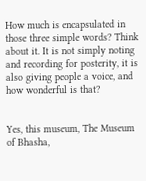How much is encapsulated in those three simple words? Think about it. It is not simply noting and recording for posterity, it is also giving people a voice, and how wonderful is that?


Yes, this museum, The Museum of Bhasha,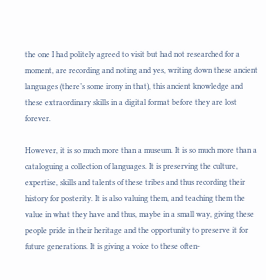the one I had politely agreed to visit but had not researched for a moment, are recording and noting and yes, writing down these ancient languages (there’s some irony in that), this ancient knowledge and these extraordinary skills in a digital format before they are lost forever.

However, it is so much more than a museum. It is so much more than a cataloguing a collection of languages. It is preserving the culture, expertise, skills and talents of these tribes and thus recording their history for posterity. It is also valuing them, and teaching them the value in what they have and thus, maybe in a small way, giving these people pride in their heritage and the opportunity to preserve it for future generations. It is giving a voice to these often-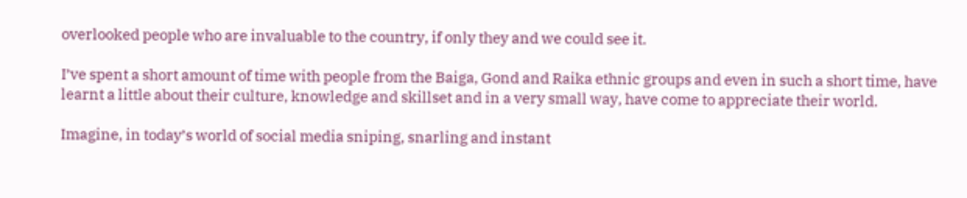overlooked people who are invaluable to the country, if only they and we could see it.

I’ve spent a short amount of time with people from the Baiga, Gond and Raika ethnic groups and even in such a short time, have learnt a little about their culture, knowledge and skillset and in a very small way, have come to appreciate their world.

Imagine, in today’s world of social media sniping, snarling and instant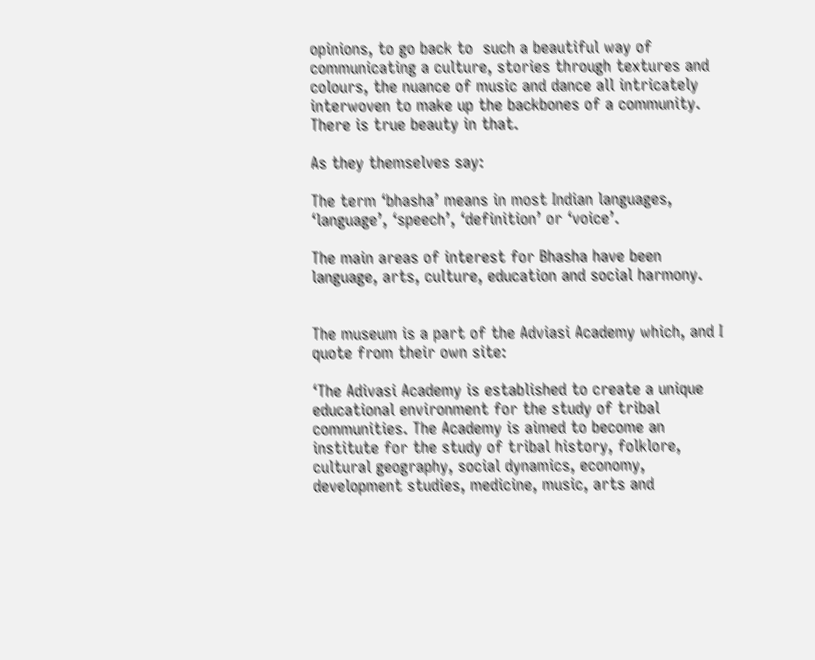opinions, to go back to  such a beautiful way of communicating a culture, stories through textures and colours, the nuance of music and dance all intricately interwoven to make up the backbones of a community. There is true beauty in that.

As they themselves say:

The term ‘bhasha’ means in most Indian languages, ‘language’, ‘speech’, ‘definition’ or ‘voice’.

The main areas of interest for Bhasha have been language, arts, culture, education and social harmony.


The museum is a part of the Adviasi Academy which, and I quote from their own site:

‘The Adivasi Academy is established to create a unique educational environment for the study of tribal communities. The Academy is aimed to become an institute for the study of tribal history, folklore, cultural geography, social dynamics, economy, development studies, medicine, music, arts and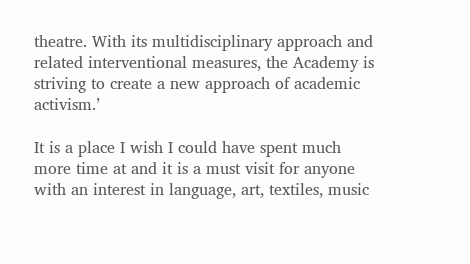theatre. With its multidisciplinary approach and related interventional measures, the Academy is striving to create a new approach of academic activism.’

It is a place I wish I could have spent much more time at and it is a must visit for anyone with an interest in language, art, textiles, music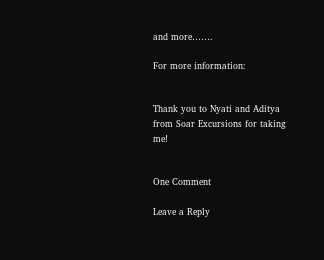and more…….

For more information:


Thank you to Nyati and Aditya from Soar Excursions for taking me!


One Comment

Leave a Reply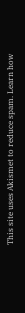This site uses Akismet to reduce spam. Learn how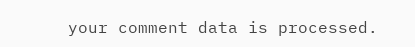your comment data is processed.